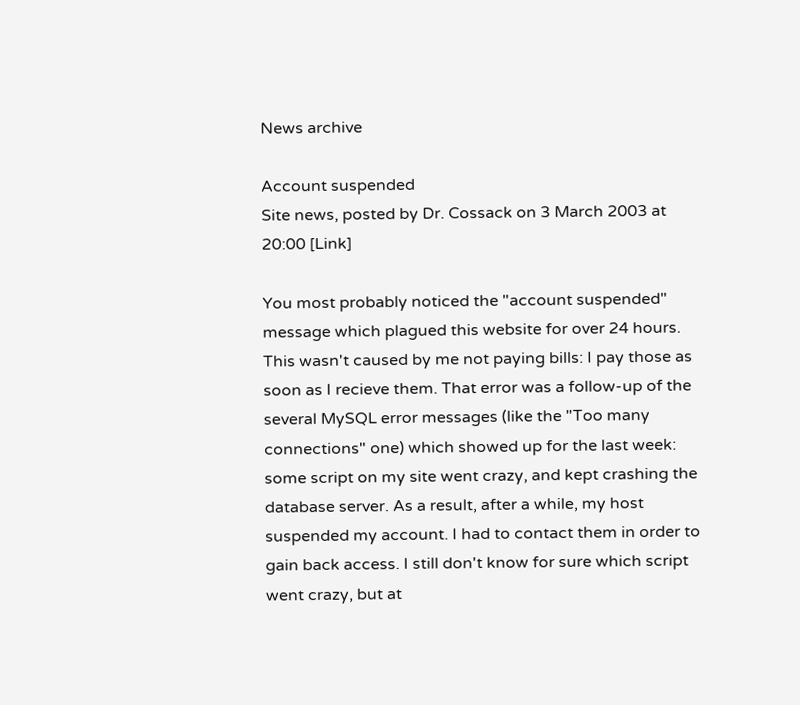News archive

Account suspended
Site news, posted by Dr. Cossack on 3 March 2003 at 20:00 [Link]

You most probably noticed the "account suspended" message which plagued this website for over 24 hours. This wasn't caused by me not paying bills: I pay those as soon as I recieve them. That error was a follow-up of the several MySQL error messages (like the "Too many connections" one) which showed up for the last week: some script on my site went crazy, and kept crashing the database server. As a result, after a while, my host suspended my account. I had to contact them in order to gain back access. I still don't know for sure which script went crazy, but at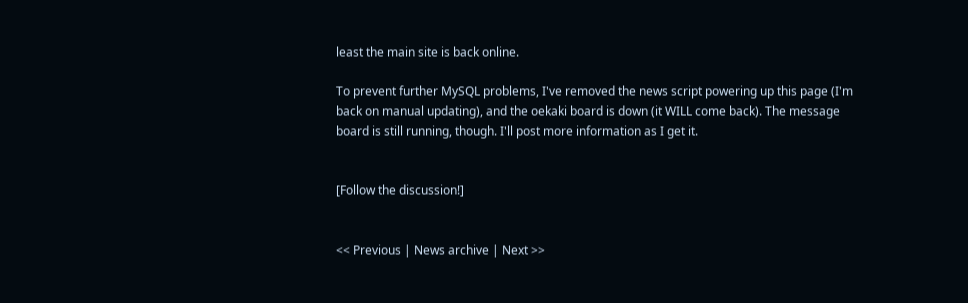least the main site is back online.

To prevent further MySQL problems, I've removed the news script powering up this page (I'm back on manual updating), and the oekaki board is down (it WILL come back). The message board is still running, though. I'll post more information as I get it.


[Follow the discussion!]


<< Previous | News archive | Next >>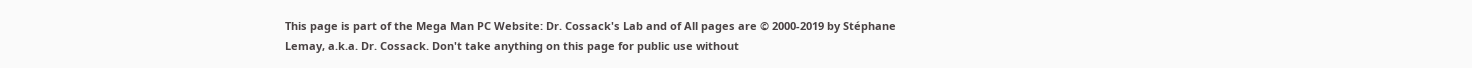This page is part of the Mega Man PC Website: Dr. Cossack's Lab and of All pages are © 2000-2019 by Stéphane Lemay, a.k.a. Dr. Cossack. Don't take anything on this page for public use without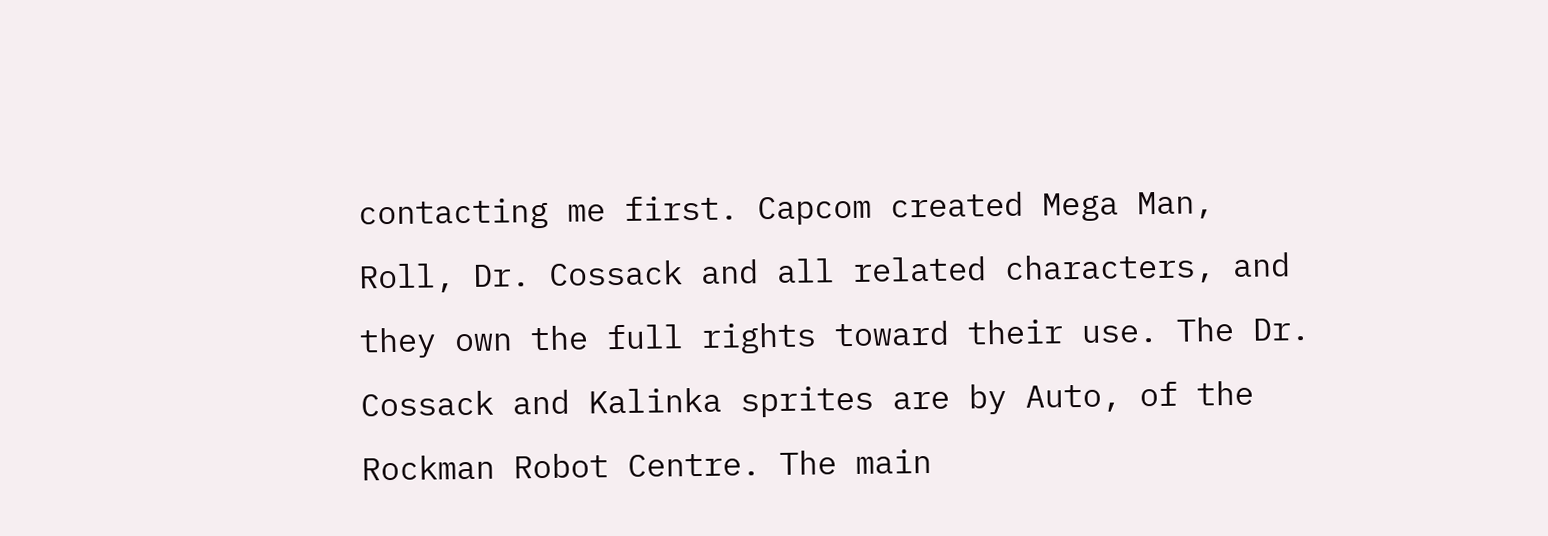contacting me first. Capcom created Mega Man, Roll, Dr. Cossack and all related characters, and they own the full rights toward their use. The Dr. Cossack and Kalinka sprites are by Auto, of the Rockman Robot Centre. The main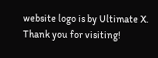website logo is by Ultimate X. Thank you for visiting!